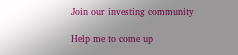Join our investing community

Help me to come up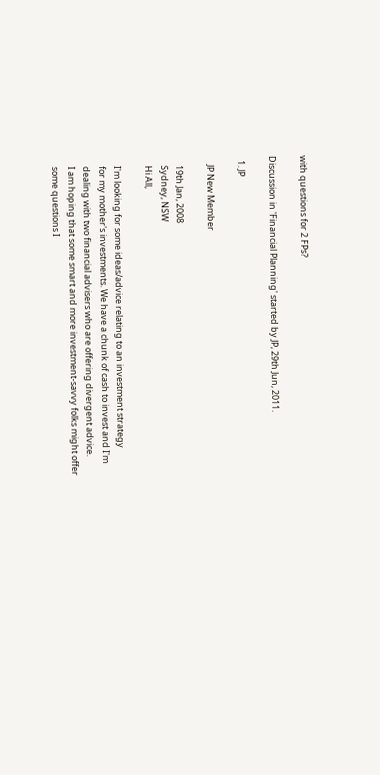with questions for 2 FPs?

Discussion in 'Financial Planning' started by JP, 29th Jun, 2011.

  1. JP

    JP New Member

    19th Jan, 2008
    Sydney, NSW
    Hi All,

    I'm looking for some ideas/advice relating to an investment strategy
    for my mother's investments. We have a chunk of cash to invest and I'm
    dealing with two financial advisers who are offering divergent advice.
    I am hoping that some smart and more investment-savvy folks might offer
    some questions I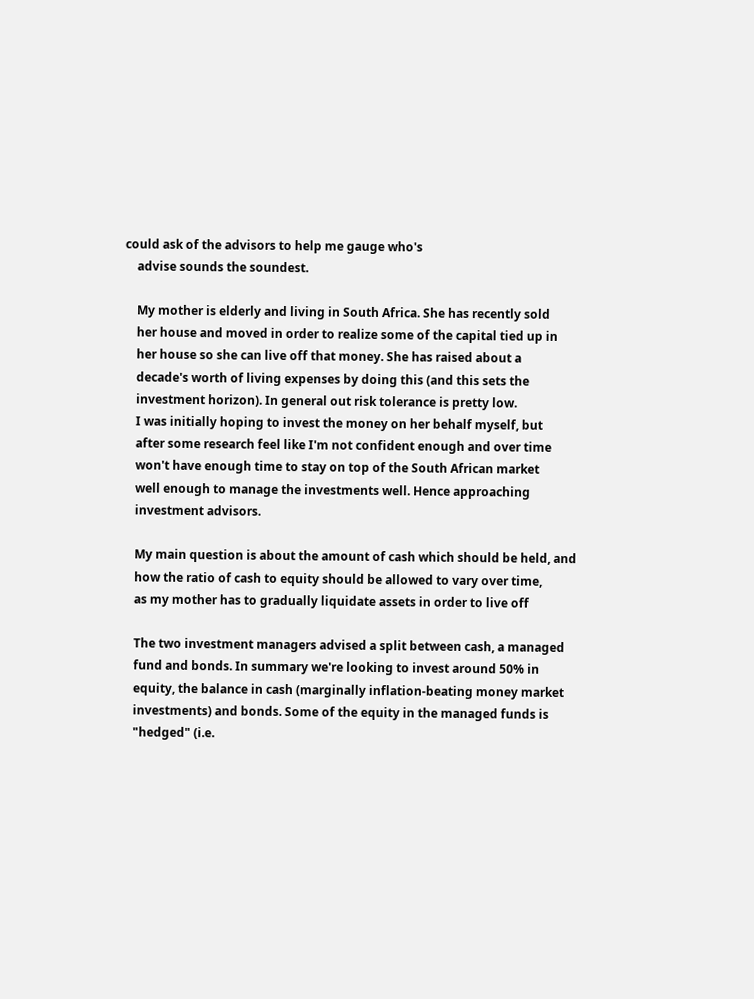could ask of the advisors to help me gauge who's
    advise sounds the soundest.

    My mother is elderly and living in South Africa. She has recently sold
    her house and moved in order to realize some of the capital tied up in
    her house so she can live off that money. She has raised about a
    decade's worth of living expenses by doing this (and this sets the
    investment horizon). In general out risk tolerance is pretty low.
    I was initially hoping to invest the money on her behalf myself, but
    after some research feel like I'm not confident enough and over time
    won't have enough time to stay on top of the South African market
    well enough to manage the investments well. Hence approaching
    investment advisors.

    My main question is about the amount of cash which should be held, and
    how the ratio of cash to equity should be allowed to vary over time,
    as my mother has to gradually liquidate assets in order to live off

    The two investment managers advised a split between cash, a managed
    fund and bonds. In summary we're looking to invest around 50% in
    equity, the balance in cash (marginally inflation-beating money market
    investments) and bonds. Some of the equity in the managed funds is
    "hedged" (i.e.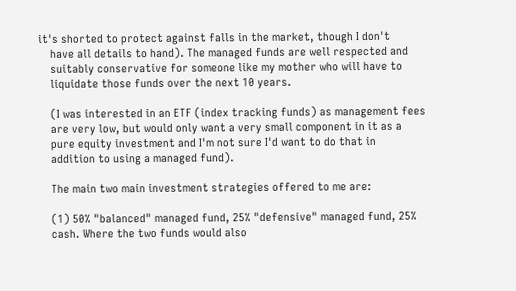it's shorted to protect against falls in the market, though I don't
    have all details to hand). The managed funds are well respected and
    suitably conservative for someone like my mother who will have to
    liquidate those funds over the next 10 years.

    (I was interested in an ETF (index tracking funds) as management fees
    are very low, but would only want a very small component in it as a
    pure equity investment and I'm not sure I'd want to do that in
    addition to using a managed fund).

    The main two main investment strategies offered to me are:

    (1) 50% "balanced" managed fund, 25% "defensive" managed fund, 25%
    cash. Where the two funds would also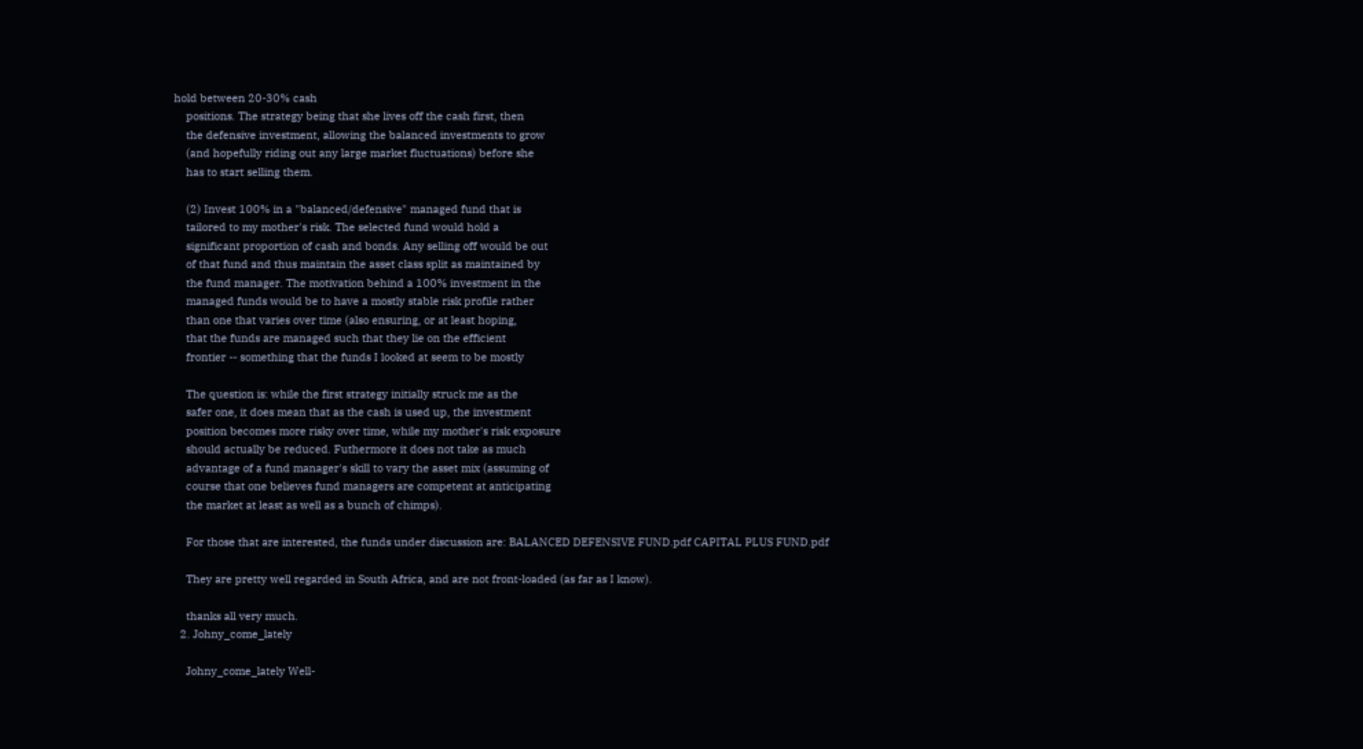hold between 20-30% cash
    positions. The strategy being that she lives off the cash first, then
    the defensive investment, allowing the balanced investments to grow
    (and hopefully riding out any large market fluctuations) before she
    has to start selling them.

    (2) Invest 100% in a "balanced/defensive" managed fund that is
    tailored to my mother's risk. The selected fund would hold a
    significant proportion of cash and bonds. Any selling off would be out
    of that fund and thus maintain the asset class split as maintained by
    the fund manager. The motivation behind a 100% investment in the
    managed funds would be to have a mostly stable risk profile rather
    than one that varies over time (also ensuring, or at least hoping,
    that the funds are managed such that they lie on the efficient
    frontier -- something that the funds I looked at seem to be mostly

    The question is: while the first strategy initially struck me as the
    safer one, it does mean that as the cash is used up, the investment
    position becomes more risky over time, while my mother's risk exposure
    should actually be reduced. Futhermore it does not take as much
    advantage of a fund manager's skill to vary the asset mix (assuming of
    course that one believes fund managers are competent at anticipating
    the market at least as well as a bunch of chimps).

    For those that are interested, the funds under discussion are: BALANCED DEFENSIVE FUND.pdf CAPITAL PLUS FUND.pdf

    They are pretty well regarded in South Africa, and are not front-loaded (as far as I know).

    thanks all very much.
  2. Johny_come_lately

    Johny_come_lately Well-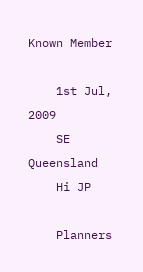Known Member

    1st Jul, 2009
    SE Queensland
    Hi JP

    Planners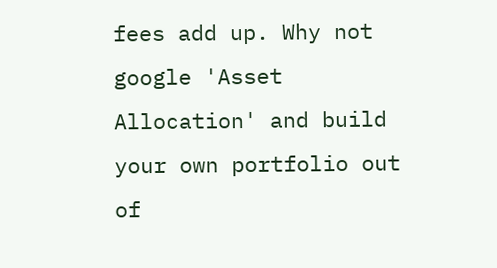fees add up. Why not google 'Asset Allocation' and build your own portfolio out of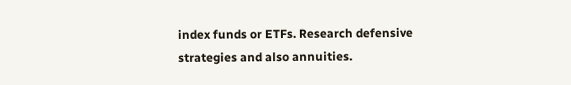index funds or ETFs. Research defensive strategies and also annuities.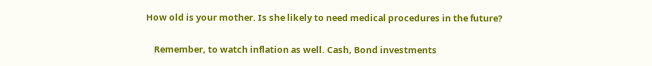How old is your mother. Is she likely to need medical procedures in the future?

    Remember, to watch inflation as well. Cash, Bond investments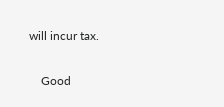will incur tax.

    Good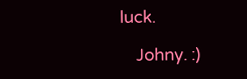luck.

    Johny. :)